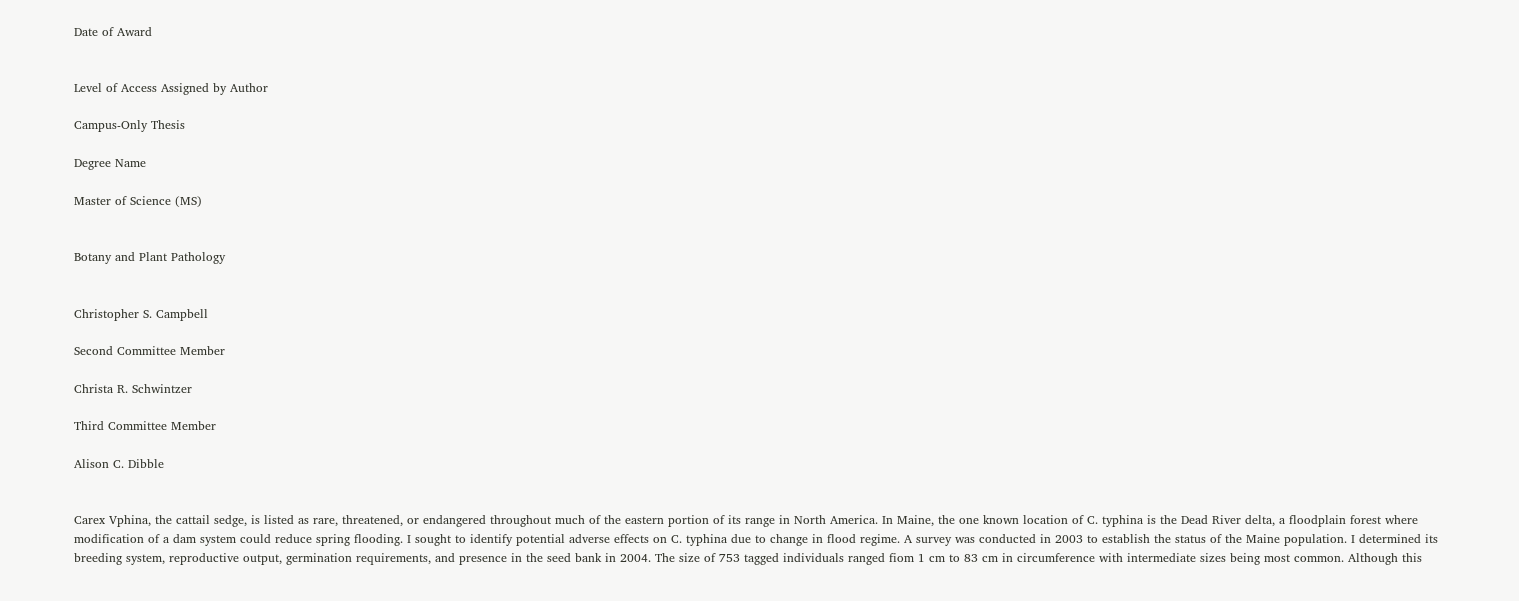Date of Award


Level of Access Assigned by Author

Campus-Only Thesis

Degree Name

Master of Science (MS)


Botany and Plant Pathology


Christopher S. Campbell

Second Committee Member

Christa R. Schwintzer

Third Committee Member

Alison C. Dibble


Carex Vphina, the cattail sedge, is listed as rare, threatened, or endangered throughout much of the eastern portion of its range in North America. In Maine, the one known location of C. typhina is the Dead River delta, a floodplain forest where modification of a dam system could reduce spring flooding. I sought to identify potential adverse effects on C. typhina due to change in flood regime. A survey was conducted in 2003 to establish the status of the Maine population. I determined its breeding system, reproductive output, germination requirements, and presence in the seed bank in 2004. The size of 753 tagged individuals ranged fiom 1 cm to 83 cm in circumference with intermediate sizes being most common. Although this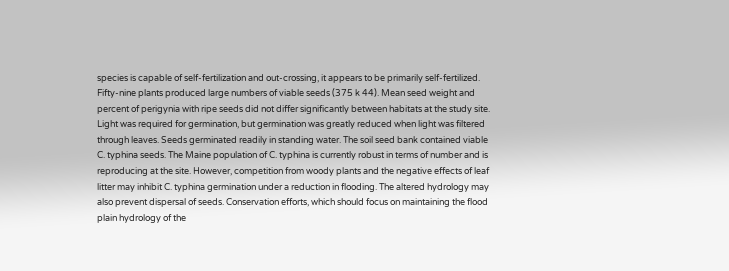species is capable of self-fertilization and out-crossing, it appears to be primarily self-fertilized. Fifty-nine plants produced large numbers of viable seeds (375 k 44). Mean seed weight and percent of perigynia with ripe seeds did not differ significantly between habitats at the study site. Light was required for germination, but germination was greatly reduced when light was filtered through leaves. Seeds germinated readily in standing water. The soil seed bank contained viable C. typhina seeds. The Maine population of C. typhina is currently robust in terms of number and is reproducing at the site. However, competition from woody plants and the negative effects of leaf litter may inhibit C. typhina germination under a reduction in flooding. The altered hydrology may also prevent dispersal of seeds. Conservation efforts, which should focus on maintaining the flood plain hydrology of the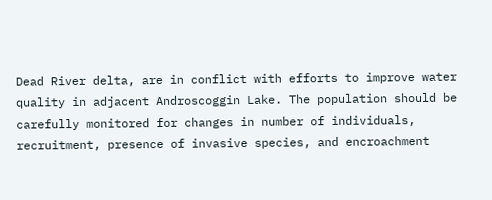Dead River delta, are in conflict with efforts to improve water quality in adjacent Androscoggin Lake. The population should be carefully monitored for changes in number of individuals, recruitment, presence of invasive species, and encroachment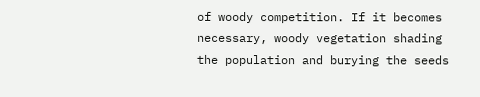of woody competition. If it becomes necessary, woody vegetation shading the population and burying the seeds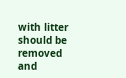with litter should be removed and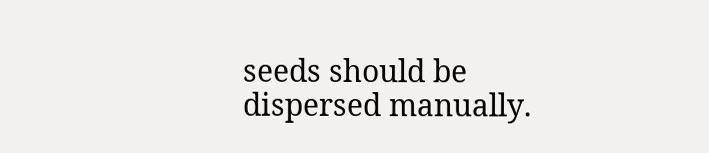seeds should be dispersed manually.